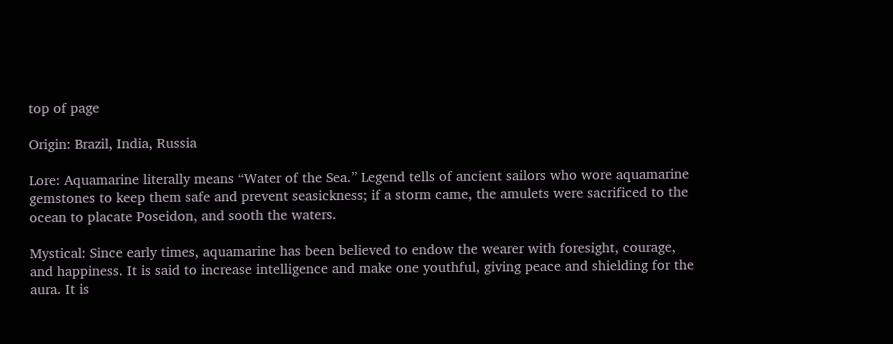top of page

Origin: Brazil, India, Russia

Lore: Aquamarine literally means “Water of the Sea.” Legend tells of ancient sailors who wore aquamarine gemstones to keep them safe and prevent seasickness; if a storm came, the amulets were sacrificed to the ocean to placate Poseidon, and sooth the waters.

Mystical: Since early times, aquamarine has been believed to endow the wearer with foresight, courage, and happiness. It is said to increase intelligence and make one youthful, giving peace and shielding for the aura. It is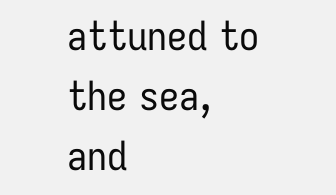attuned to the sea, and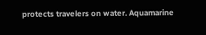protects travelers on water. Aquamarine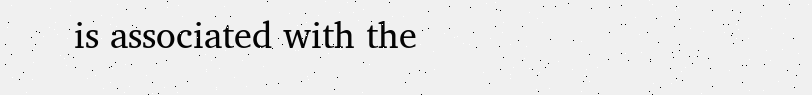is associated with the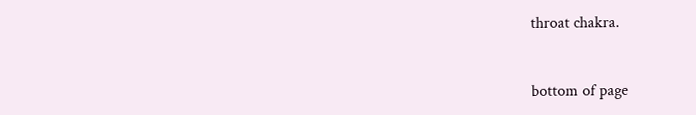throat chakra.


bottom of page